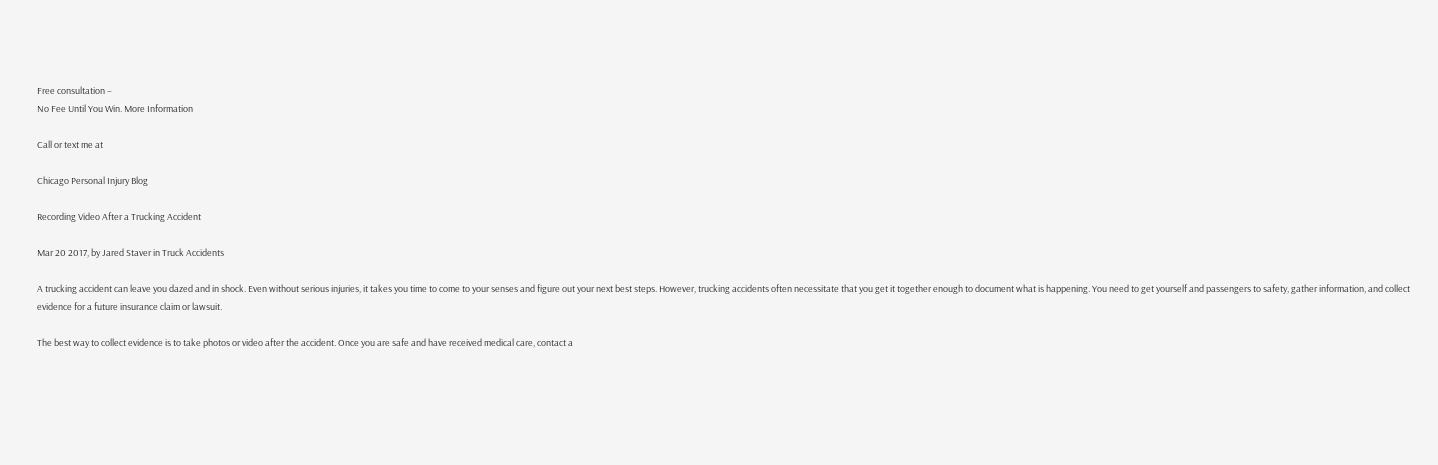Free consultation –
No Fee Until You Win. More Information

Call or text me at

Chicago Personal Injury Blog

Recording Video After a Trucking Accident

Mar 20 2017, by Jared Staver in Truck Accidents

A trucking accident can leave you dazed and in shock. Even without serious injuries, it takes you time to come to your senses and figure out your next best steps. However, trucking accidents often necessitate that you get it together enough to document what is happening. You need to get yourself and passengers to safety, gather information, and collect evidence for a future insurance claim or lawsuit.

The best way to collect evidence is to take photos or video after the accident. Once you are safe and have received medical care, contact a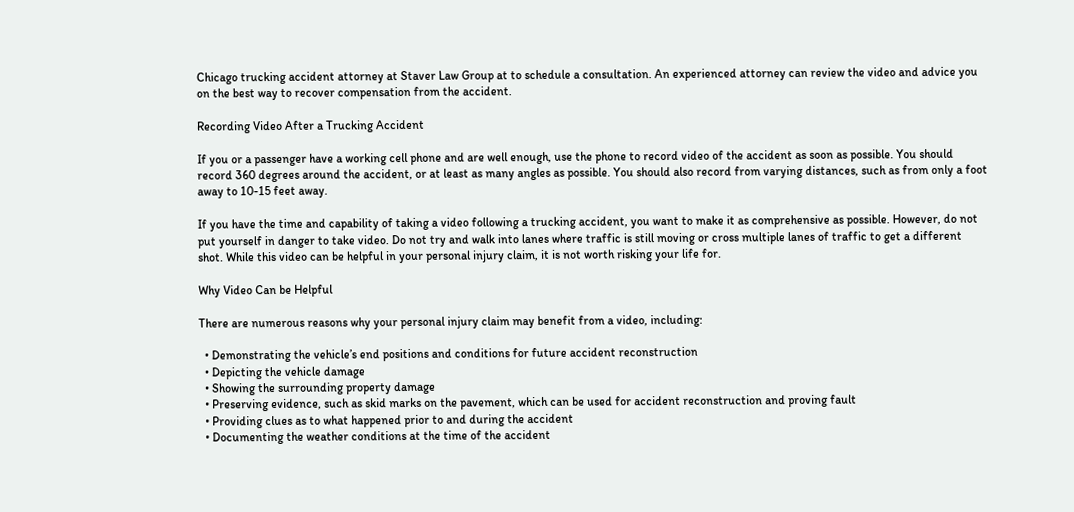Chicago trucking accident attorney at Staver Law Group at to schedule a consultation. An experienced attorney can review the video and advice you on the best way to recover compensation from the accident.

Recording Video After a Trucking Accident

If you or a passenger have a working cell phone and are well enough, use the phone to record video of the accident as soon as possible. You should record 360 degrees around the accident, or at least as many angles as possible. You should also record from varying distances, such as from only a foot away to 10-15 feet away.

If you have the time and capability of taking a video following a trucking accident, you want to make it as comprehensive as possible. However, do not put yourself in danger to take video. Do not try and walk into lanes where traffic is still moving or cross multiple lanes of traffic to get a different shot. While this video can be helpful in your personal injury claim, it is not worth risking your life for.

Why Video Can be Helpful

There are numerous reasons why your personal injury claim may benefit from a video, including:

  • Demonstrating the vehicle’s end positions and conditions for future accident reconstruction
  • Depicting the vehicle damage
  • Showing the surrounding property damage
  • Preserving evidence, such as skid marks on the pavement, which can be used for accident reconstruction and proving fault
  • Providing clues as to what happened prior to and during the accident
  • Documenting the weather conditions at the time of the accident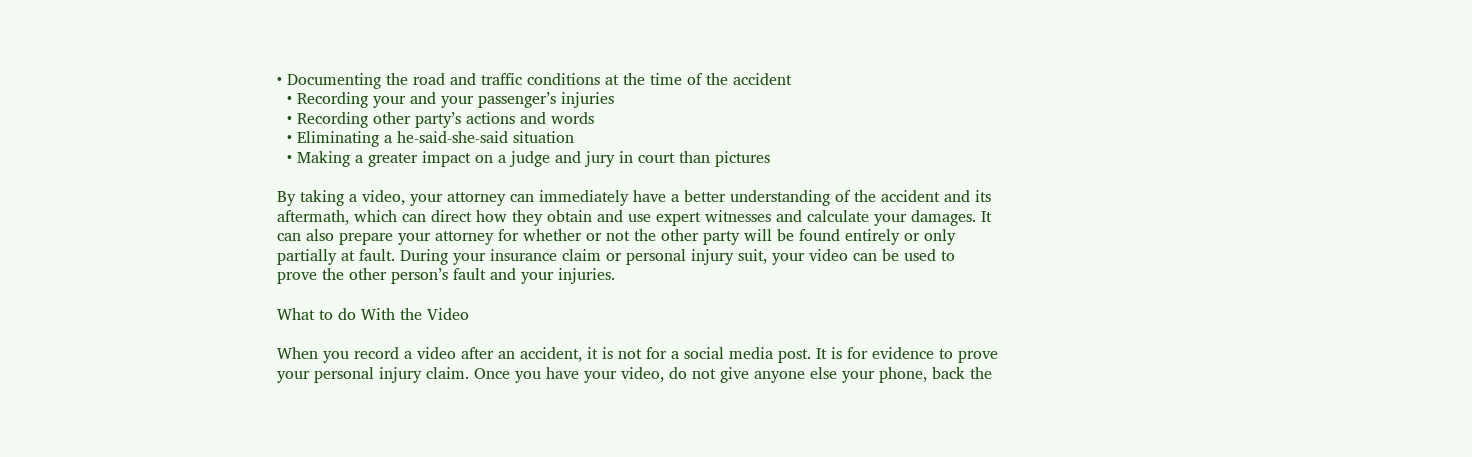• Documenting the road and traffic conditions at the time of the accident
  • Recording your and your passenger’s injuries
  • Recording other party’s actions and words
  • Eliminating a he-said-she-said situation
  • Making a greater impact on a judge and jury in court than pictures

By taking a video, your attorney can immediately have a better understanding of the accident and its aftermath, which can direct how they obtain and use expert witnesses and calculate your damages. It can also prepare your attorney for whether or not the other party will be found entirely or only partially at fault. During your insurance claim or personal injury suit, your video can be used to prove the other person’s fault and your injuries.

What to do With the Video

When you record a video after an accident, it is not for a social media post. It is for evidence to prove your personal injury claim. Once you have your video, do not give anyone else your phone, back the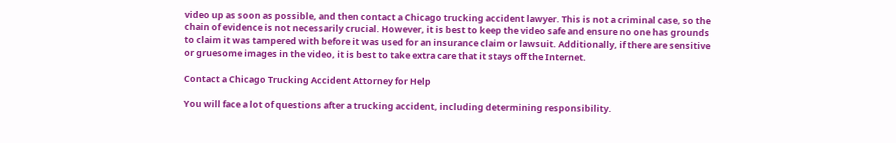video up as soon as possible, and then contact a Chicago trucking accident lawyer. This is not a criminal case, so the chain of evidence is not necessarily crucial. However, it is best to keep the video safe and ensure no one has grounds to claim it was tampered with before it was used for an insurance claim or lawsuit. Additionally, if there are sensitive or gruesome images in the video, it is best to take extra care that it stays off the Internet.

Contact a Chicago Trucking Accident Attorney for Help

You will face a lot of questions after a trucking accident, including determining responsibility.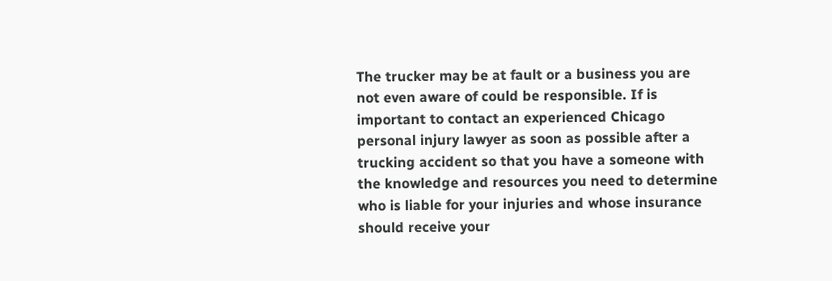The trucker may be at fault or a business you are not even aware of could be responsible. If is important to contact an experienced Chicago personal injury lawyer as soon as possible after a trucking accident so that you have a someone with the knowledge and resources you need to determine who is liable for your injuries and whose insurance should receive your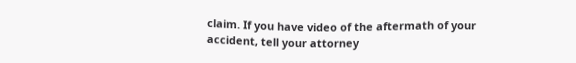claim. If you have video of the aftermath of your accident, tell your attorney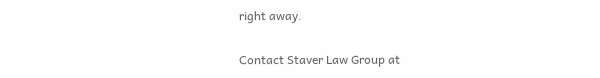right away.

Contact Staver Law Group at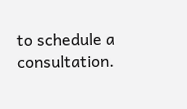to schedule a consultation.